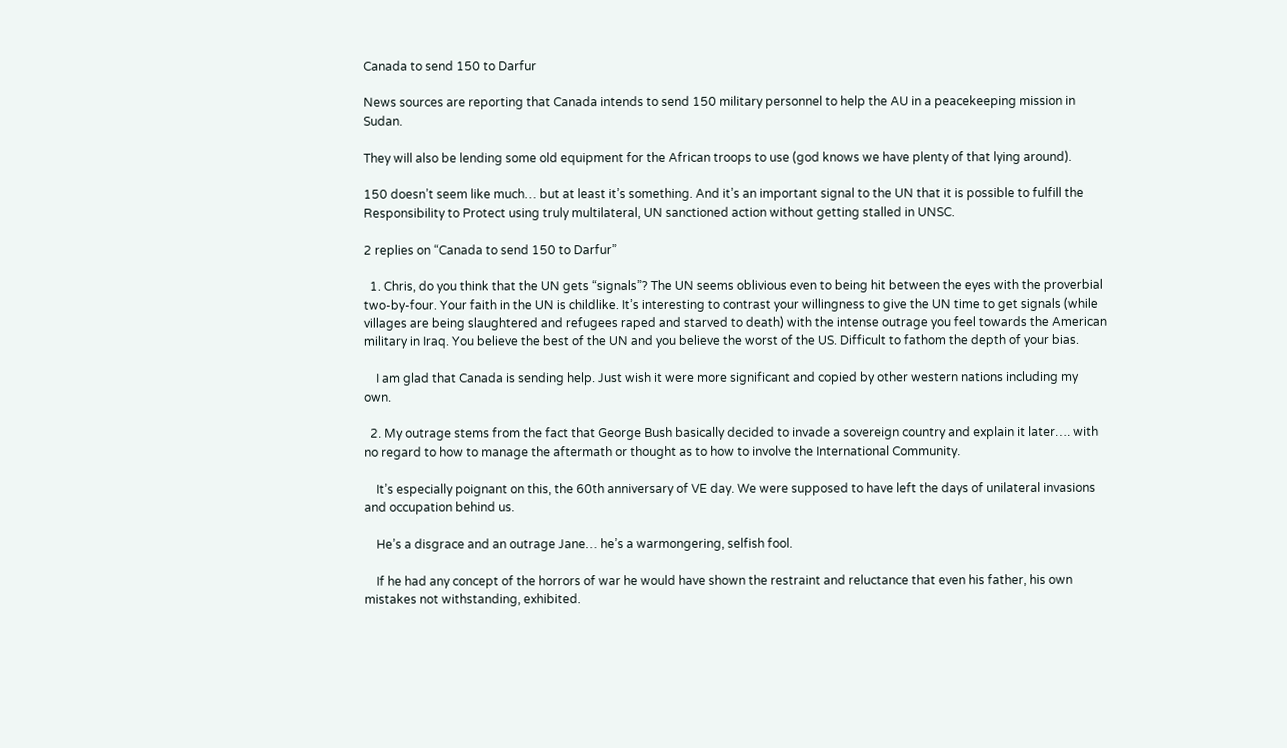Canada to send 150 to Darfur

News sources are reporting that Canada intends to send 150 military personnel to help the AU in a peacekeeping mission in Sudan.

They will also be lending some old equipment for the African troops to use (god knows we have plenty of that lying around).

150 doesn’t seem like much… but at least it’s something. And it’s an important signal to the UN that it is possible to fulfill the Responsibility to Protect using truly multilateral, UN sanctioned action without getting stalled in UNSC.

2 replies on “Canada to send 150 to Darfur”

  1. Chris, do you think that the UN gets “signals”? The UN seems oblivious even to being hit between the eyes with the proverbial two-by-four. Your faith in the UN is childlike. It’s interesting to contrast your willingness to give the UN time to get signals (while villages are being slaughtered and refugees raped and starved to death) with the intense outrage you feel towards the American military in Iraq. You believe the best of the UN and you believe the worst of the US. Difficult to fathom the depth of your bias.

    I am glad that Canada is sending help. Just wish it were more significant and copied by other western nations including my own.

  2. My outrage stems from the fact that George Bush basically decided to invade a sovereign country and explain it later…. with no regard to how to manage the aftermath or thought as to how to involve the International Community.

    It’s especially poignant on this, the 60th anniversary of VE day. We were supposed to have left the days of unilateral invasions and occupation behind us.

    He’s a disgrace and an outrage Jane… he’s a warmongering, selfish fool.

    If he had any concept of the horrors of war he would have shown the restraint and reluctance that even his father, his own mistakes not withstanding, exhibited.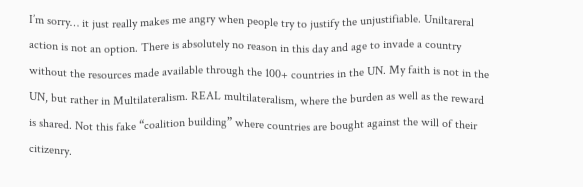I’m sorry… it just really makes me angry when people try to justify the unjustifiable. Uniltareral action is not an option. There is absolutely no reason in this day and age to invade a country without the resources made available through the 100+ countries in the UN. My faith is not in the UN, but rather in Multilateralism. REAL multilateralism, where the burden as well as the reward is shared. Not this fake “coalition building” where countries are bought against the will of their citizenry.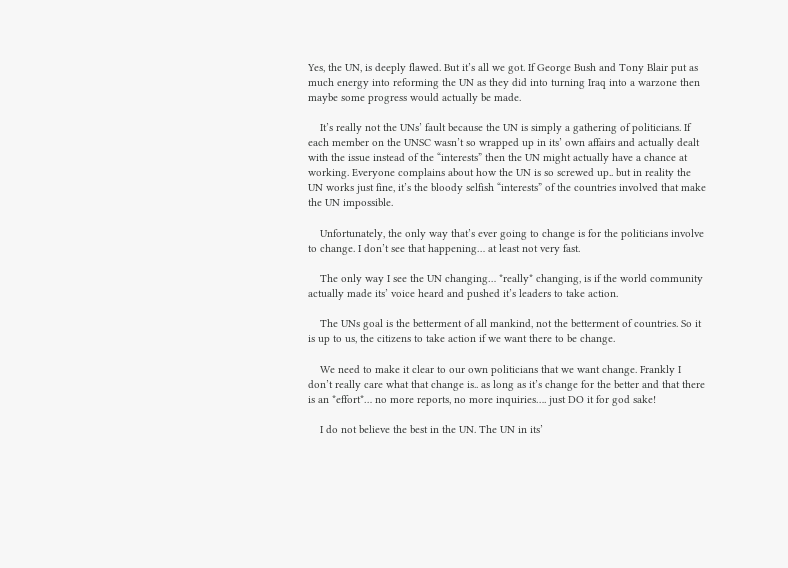Yes, the UN, is deeply flawed. But it’s all we got. If George Bush and Tony Blair put as much energy into reforming the UN as they did into turning Iraq into a warzone then maybe some progress would actually be made.

    It’s really not the UNs’ fault because the UN is simply a gathering of politicians. If each member on the UNSC wasn’t so wrapped up in its’ own affairs and actually dealt with the issue instead of the “interests” then the UN might actually have a chance at working. Everyone complains about how the UN is so screwed up.. but in reality the UN works just fine, it’s the bloody selfish “interests” of the countries involved that make the UN impossible.

    Unfortunately, the only way that’s ever going to change is for the politicians involve to change. I don’t see that happening… at least not very fast.

    The only way I see the UN changing… *really* changing, is if the world community actually made its’ voice heard and pushed it’s leaders to take action.

    The UNs goal is the betterment of all mankind, not the betterment of countries. So it is up to us, the citizens to take action if we want there to be change.

    We need to make it clear to our own politicians that we want change. Frankly I don’t really care what that change is.. as long as it’s change for the better and that there is an *effort*… no more reports, no more inquiries…. just DO it for god sake!

    I do not believe the best in the UN. The UN in its’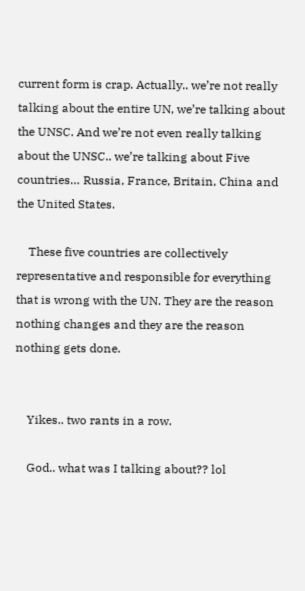current form is crap. Actually.. we’re not really talking about the entire UN, we’re talking about the UNSC. And we’re not even really talking about the UNSC.. we’re talking about Five countries… Russia, France, Britain, China and the United States.

    These five countries are collectively representative and responsible for everything that is wrong with the UN. They are the reason nothing changes and they are the reason nothing gets done.


    Yikes.. two rants in a row.

    God.. what was I talking about?? lol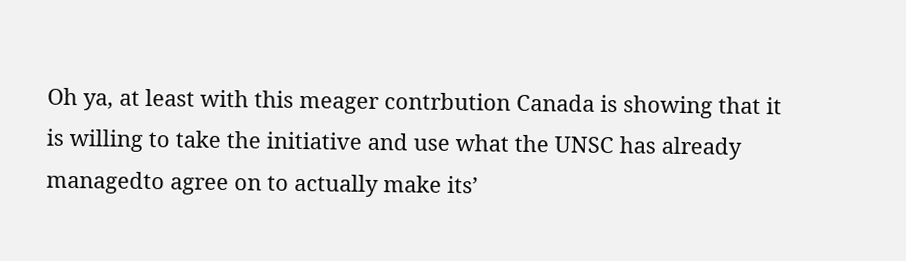Oh ya, at least with this meager contrbution Canada is showing that it is willing to take the initiative and use what the UNSC has already managedto agree on to actually make its’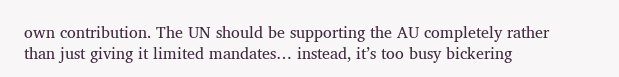own contribution. The UN should be supporting the AU completely rather than just giving it limited mandates… instead, it’s too busy bickering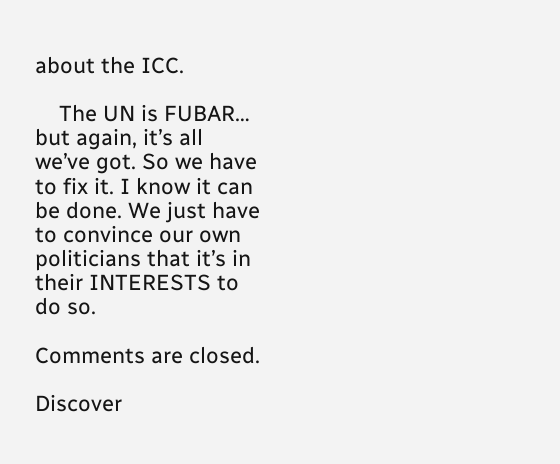about the ICC.

    The UN is FUBAR… but again, it’s all we’ve got. So we have to fix it. I know it can be done. We just have to convince our own politicians that it’s in their INTERESTS to do so.

Comments are closed.

Discover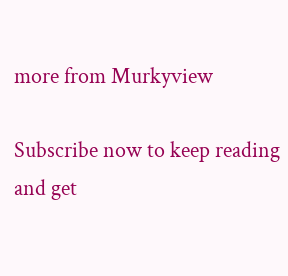more from Murkyview

Subscribe now to keep reading and get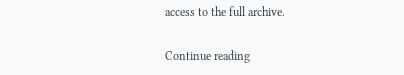access to the full archive.

Continue reading